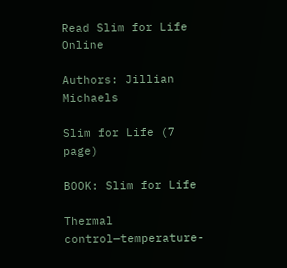Read Slim for Life Online

Authors: Jillian Michaels

Slim for Life (7 page)

BOOK: Slim for Life

Thermal control—temperature-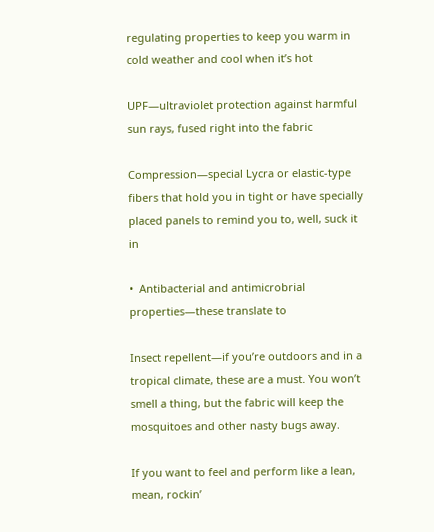regulating properties to keep you warm in cold weather and cool when it’s hot

UPF—ultraviolet protection against harmful sun rays, fused right into the fabric

Compression—special Lycra or elastic-type fibers that hold you in tight or have specially placed panels to remind you to, well, suck it in

•  Antibacterial and antimicrobrial properties—these translate to

Insect repellent—if you’re outdoors and in a tropical climate, these are a must. You won’t smell a thing, but the fabric will keep the mosquitoes and other nasty bugs away.

If you want to feel and perform like a lean, mean, rockin’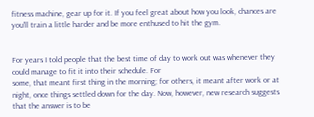fitness machine, gear up for it. If you feel great about how you look, chances are you’ll train a little harder and be more enthused to hit the gym.


For years I told people that the best time of day to work out was whenever they could manage to fit it into their schedule. For
some, that meant first thing in the morning; for others, it meant after work or at night, once things settled down for the day. Now, however, new research suggests that the answer is to be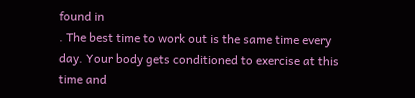found in
. The best time to work out is the same time every day. Your body gets conditioned to exercise at this time and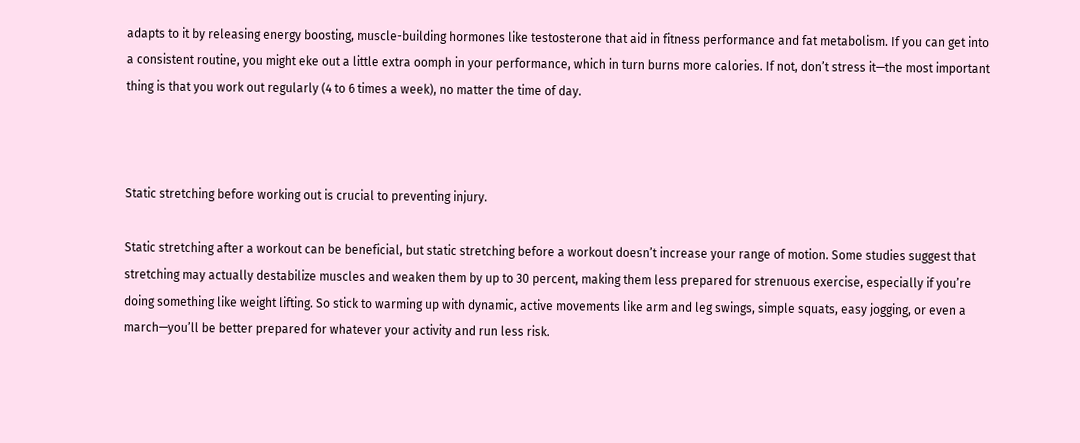adapts to it by releasing energy boosting, muscle-building hormones like testosterone that aid in fitness performance and fat metabolism. If you can get into a consistent routine, you might eke out a little extra oomph in your performance, which in turn burns more calories. If not, don’t stress it—the most important thing is that you work out regularly (4 to 6 times a week), no matter the time of day.



Static stretching before working out is crucial to preventing injury.

Static stretching after a workout can be beneficial, but static stretching before a workout doesn’t increase your range of motion. Some studies suggest that stretching may actually destabilize muscles and weaken them by up to 30 percent, making them less prepared for strenuous exercise, especially if you’re doing something like weight lifting. So stick to warming up with dynamic, active movements like arm and leg swings, simple squats, easy jogging, or even a march—you’ll be better prepared for whatever your activity and run less risk.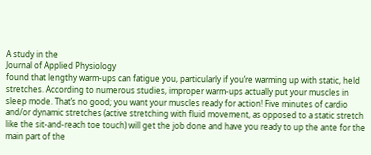A study in the
Journal of Applied Physiology
found that lengthy warm-ups can fatigue you, particularly if you’re warming up with static, held stretches. According to numerous studies, improper warm-ups actually put your muscles in sleep mode. That’s no good; you want your muscles ready for action! Five minutes of cardio and/or dynamic stretches (active stretching with fluid movement, as opposed to a static stretch like the sit-and-reach toe touch) will get the job done and have you ready to up the ante for the main part of the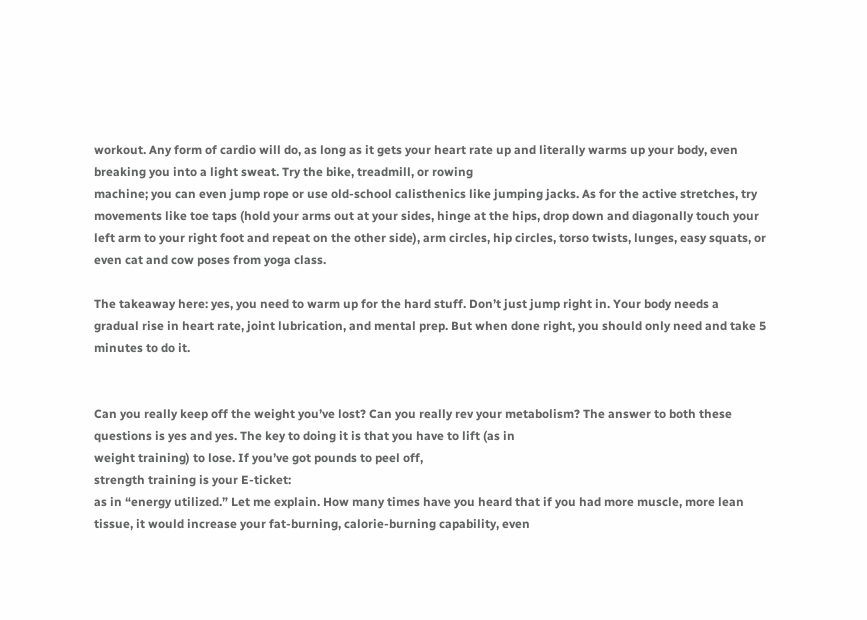workout. Any form of cardio will do, as long as it gets your heart rate up and literally warms up your body, even breaking you into a light sweat. Try the bike, treadmill, or rowing
machine; you can even jump rope or use old-school calisthenics like jumping jacks. As for the active stretches, try movements like toe taps (hold your arms out at your sides, hinge at the hips, drop down and diagonally touch your left arm to your right foot and repeat on the other side), arm circles, hip circles, torso twists, lunges, easy squats, or even cat and cow poses from yoga class.

The takeaway here: yes, you need to warm up for the hard stuff. Don’t just jump right in. Your body needs a gradual rise in heart rate, joint lubrication, and mental prep. But when done right, you should only need and take 5 minutes to do it.


Can you really keep off the weight you’ve lost? Can you really rev your metabolism? The answer to both these questions is yes and yes. The key to doing it is that you have to lift (as in
weight training) to lose. If you’ve got pounds to peel off,
strength training is your E-ticket:
as in “energy utilized.” Let me explain. How many times have you heard that if you had more muscle, more lean tissue, it would increase your fat-burning, calorie-burning capability, even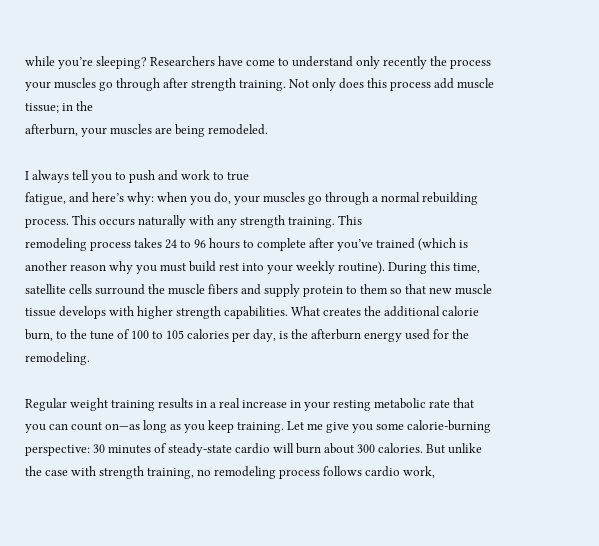while you’re sleeping? Researchers have come to understand only recently the process your muscles go through after strength training. Not only does this process add muscle tissue; in the
afterburn, your muscles are being remodeled.

I always tell you to push and work to true
fatigue, and here’s why: when you do, your muscles go through a normal rebuilding process. This occurs naturally with any strength training. This
remodeling process takes 24 to 96 hours to complete after you’ve trained (which is another reason why you must build rest into your weekly routine). During this time, satellite cells surround the muscle fibers and supply protein to them so that new muscle tissue develops with higher strength capabilities. What creates the additional calorie burn, to the tune of 100 to 105 calories per day, is the afterburn energy used for the remodeling.

Regular weight training results in a real increase in your resting metabolic rate that you can count on—as long as you keep training. Let me give you some calorie-burning perspective: 30 minutes of steady-state cardio will burn about 300 calories. But unlike the case with strength training, no remodeling process follows cardio work,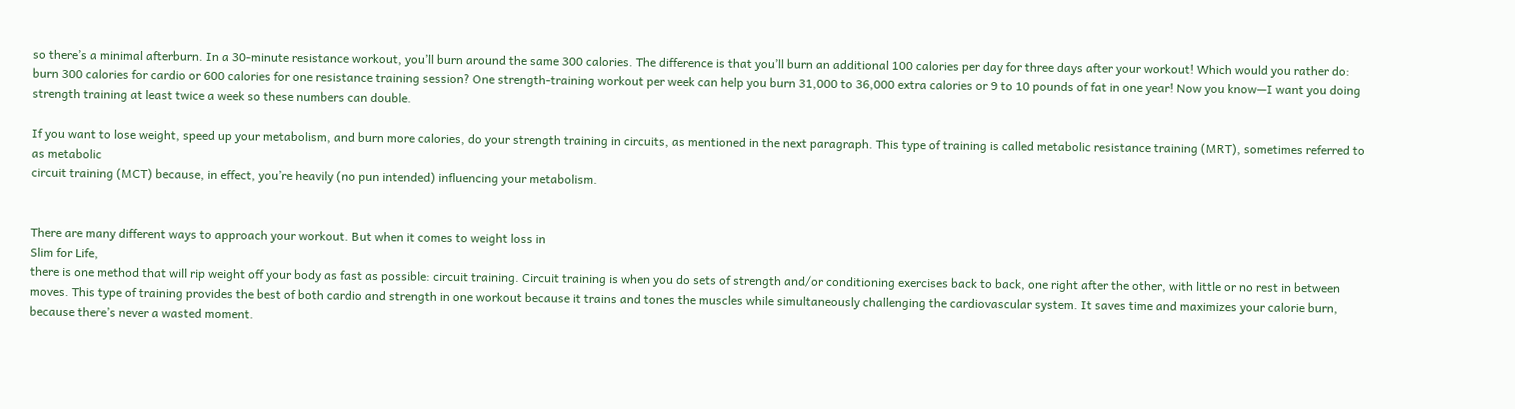so there’s a minimal afterburn. In a 30-minute resistance workout, you’ll burn around the same 300 calories. The difference is that you’ll burn an additional 100 calories per day for three days after your workout! Which would you rather do: burn 300 calories for cardio or 600 calories for one resistance training session? One strength-training workout per week can help you burn 31,000 to 36,000 extra calories or 9 to 10 pounds of fat in one year! Now you know—I want you doing strength training at least twice a week so these numbers can double.

If you want to lose weight, speed up your metabolism, and burn more calories, do your strength training in circuits, as mentioned in the next paragraph. This type of training is called metabolic resistance training (MRT), sometimes referred to as metabolic
circuit training (MCT) because, in effect, you’re heavily (no pun intended) influencing your metabolism.


There are many different ways to approach your workout. But when it comes to weight loss in
Slim for Life,
there is one method that will rip weight off your body as fast as possible: circuit training. Circuit training is when you do sets of strength and/or conditioning exercises back to back, one right after the other, with little or no rest in between moves. This type of training provides the best of both cardio and strength in one workout because it trains and tones the muscles while simultaneously challenging the cardiovascular system. It saves time and maximizes your calorie burn, because there’s never a wasted moment.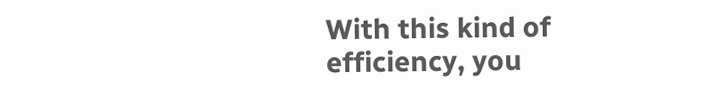With this kind of efficiency, you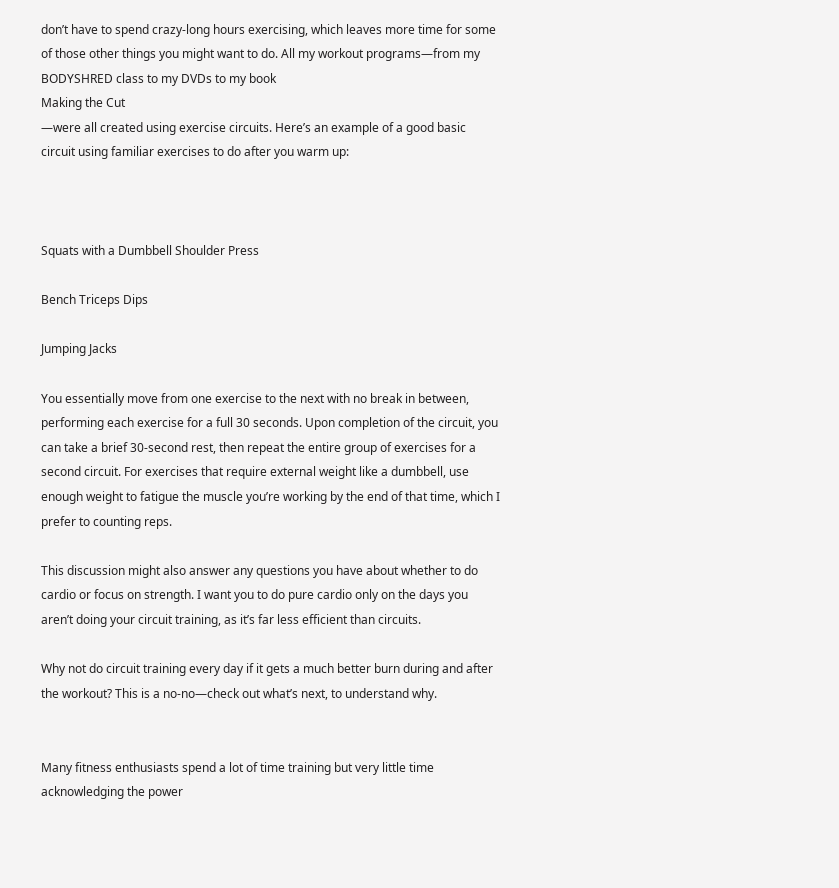don’t have to spend crazy-long hours exercising, which leaves more time for some of those other things you might want to do. All my workout programs—from my BODYSHRED class to my DVDs to my book
Making the Cut
—were all created using exercise circuits. Here’s an example of a good basic circuit using familiar exercises to do after you warm up:



Squats with a Dumbbell Shoulder Press

Bench Triceps Dips

Jumping Jacks

You essentially move from one exercise to the next with no break in between, performing each exercise for a full 30 seconds. Upon completion of the circuit, you can take a brief 30-second rest, then repeat the entire group of exercises for a second circuit. For exercises that require external weight like a dumbbell, use enough weight to fatigue the muscle you’re working by the end of that time, which I prefer to counting reps.

This discussion might also answer any questions you have about whether to do cardio or focus on strength. I want you to do pure cardio only on the days you aren’t doing your circuit training, as it’s far less efficient than circuits.

Why not do circuit training every day if it gets a much better burn during and after the workout? This is a no-no—check out what’s next, to understand why.


Many fitness enthusiasts spend a lot of time training but very little time acknowledging the power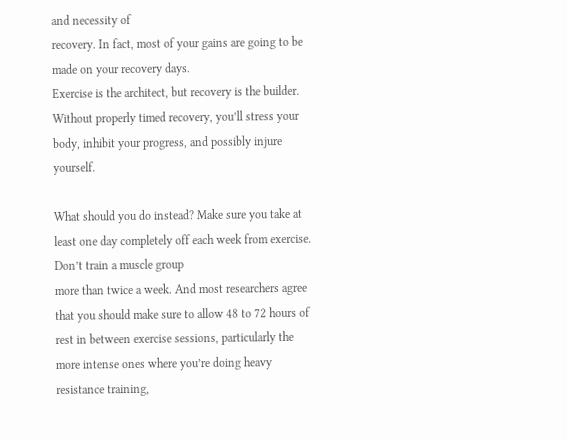and necessity of
recovery. In fact, most of your gains are going to be made on your recovery days.
Exercise is the architect, but recovery is the builder. Without properly timed recovery, you’ll stress your body, inhibit your progress, and possibly injure yourself.

What should you do instead? Make sure you take at least one day completely off each week from exercise. Don’t train a muscle group
more than twice a week. And most researchers agree that you should make sure to allow 48 to 72 hours of rest in between exercise sessions, particularly the more intense ones where you’re doing heavy resistance training,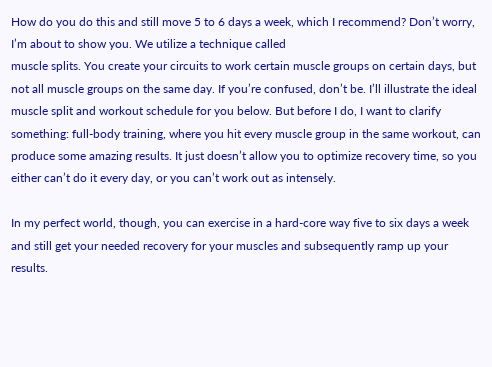How do you do this and still move 5 to 6 days a week, which I recommend? Don’t worry, I’m about to show you. We utilize a technique called
muscle splits. You create your circuits to work certain muscle groups on certain days, but not all muscle groups on the same day. If you’re confused, don’t be. I’ll illustrate the ideal muscle split and workout schedule for you below. But before I do, I want to clarify something: full-body training, where you hit every muscle group in the same workout, can produce some amazing results. It just doesn’t allow you to optimize recovery time, so you either can’t do it every day, or you can’t work out as intensely.

In my perfect world, though, you can exercise in a hard-core way five to six days a week and still get your needed recovery for your muscles and subsequently ramp up your results.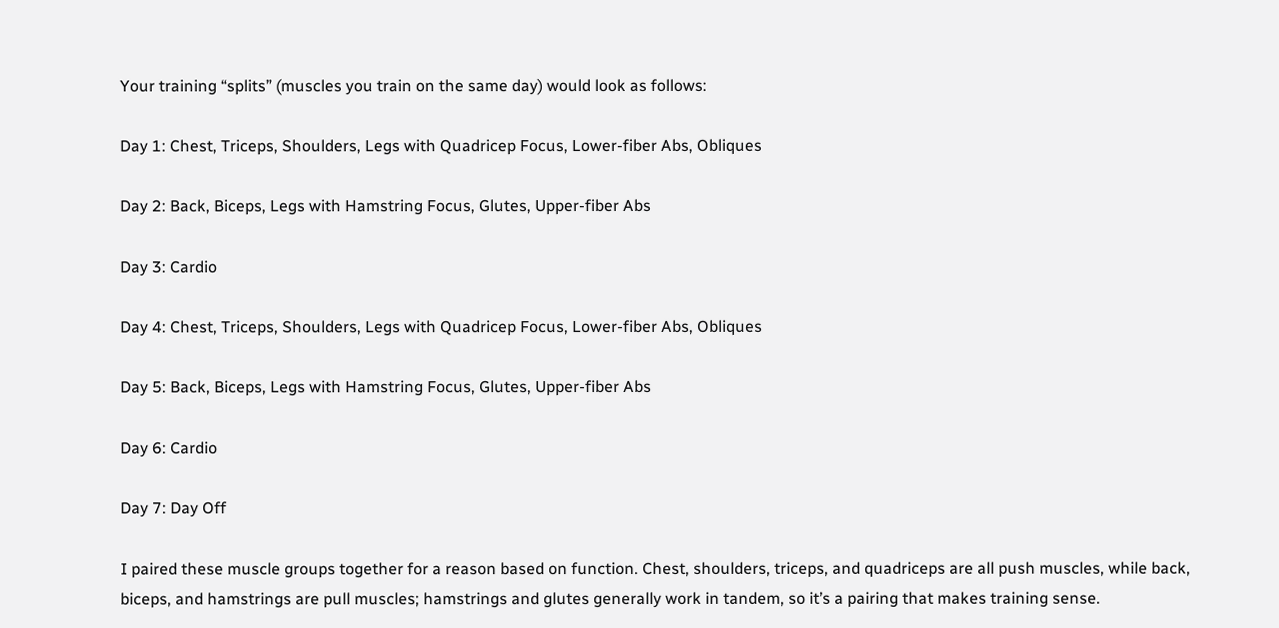Your training “splits” (muscles you train on the same day) would look as follows:

Day 1: Chest, Triceps, Shoulders, Legs with Quadricep Focus, Lower-fiber Abs, Obliques

Day 2: Back, Biceps, Legs with Hamstring Focus, Glutes, Upper-fiber Abs

Day 3: Cardio

Day 4: Chest, Triceps, Shoulders, Legs with Quadricep Focus, Lower-fiber Abs, Obliques

Day 5: Back, Biceps, Legs with Hamstring Focus, Glutes, Upper-fiber Abs

Day 6: Cardio

Day 7: Day Off

I paired these muscle groups together for a reason based on function. Chest, shoulders, triceps, and quadriceps are all push muscles, while back, biceps, and hamstrings are pull muscles; hamstrings and glutes generally work in tandem, so it’s a pairing that makes training sense.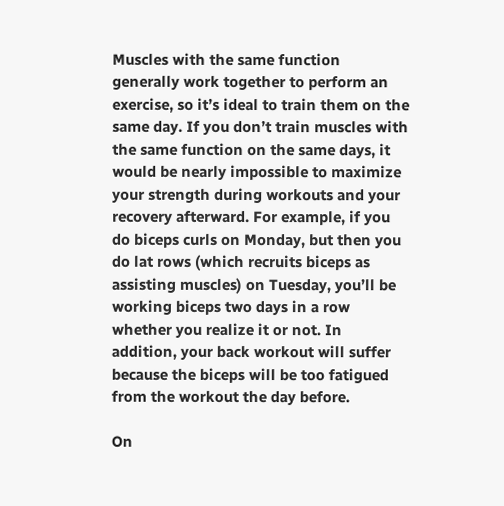Muscles with the same function generally work together to perform an exercise, so it’s ideal to train them on the same day. If you don’t train muscles with the same function on the same days, it would be nearly impossible to maximize your strength during workouts and your recovery afterward. For example, if you do biceps curls on Monday, but then you do lat rows (which recruits biceps as assisting muscles) on Tuesday, you’ll be working biceps two days in a row whether you realize it or not. In addition, your back workout will suffer because the biceps will be too fatigued from the workout the day before.

On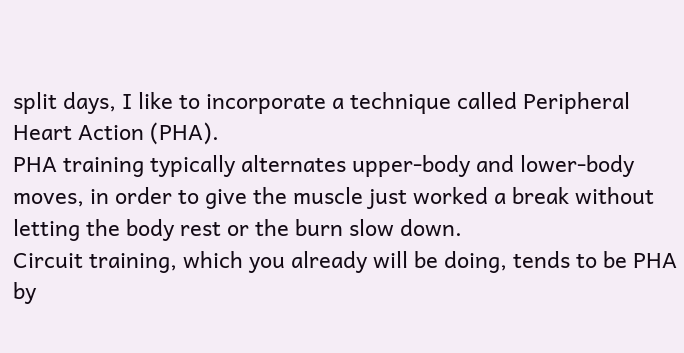split days, I like to incorporate a technique called Peripheral Heart Action (PHA).
PHA training typically alternates upper-body and lower-body moves, in order to give the muscle just worked a break without letting the body rest or the burn slow down.
Circuit training, which you already will be doing, tends to be PHA by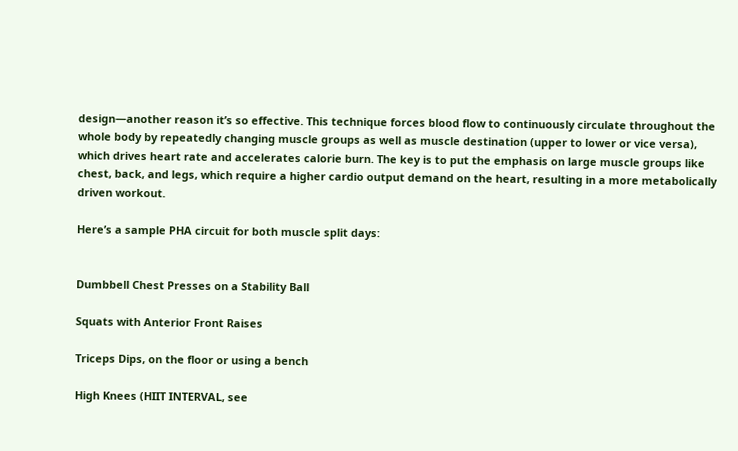design—another reason it’s so effective. This technique forces blood flow to continuously circulate throughout the whole body by repeatedly changing muscle groups as well as muscle destination (upper to lower or vice versa), which drives heart rate and accelerates calorie burn. The key is to put the emphasis on large muscle groups like chest, back, and legs, which require a higher cardio output demand on the heart, resulting in a more metabolically driven workout.

Here’s a sample PHA circuit for both muscle split days:


Dumbbell Chest Presses on a Stability Ball

Squats with Anterior Front Raises

Triceps Dips, on the floor or using a bench

High Knees (HIIT INTERVAL, see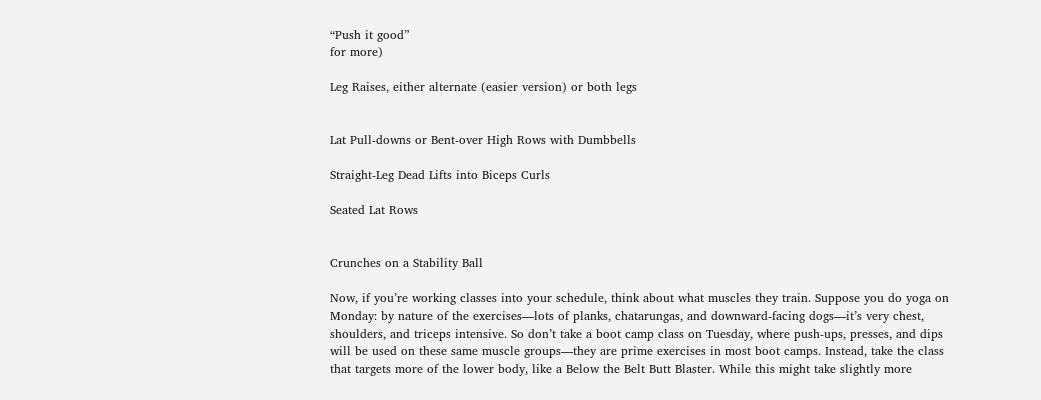“Push it good”
for more)

Leg Raises, either alternate (easier version) or both legs


Lat Pull-downs or Bent-over High Rows with Dumbbells

Straight-Leg Dead Lifts into Biceps Curls

Seated Lat Rows


Crunches on a Stability Ball

Now, if you’re working classes into your schedule, think about what muscles they train. Suppose you do yoga on Monday: by nature of the exercises—lots of planks, chatarungas, and downward-facing dogs—it’s very chest, shoulders, and triceps intensive. So don’t take a boot camp class on Tuesday, where push-ups, presses, and dips will be used on these same muscle groups—they are prime exercises in most boot camps. Instead, take the class that targets more of the lower body, like a Below the Belt Butt Blaster. While this might take slightly more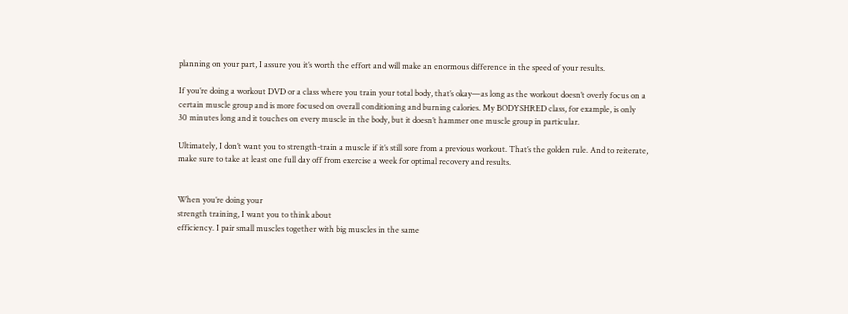planning on your part, I assure you it’s worth the effort and will make an enormous difference in the speed of your results.

If you’re doing a workout DVD or a class where you train your total body, that’s okay—as long as the workout doesn’t overly focus on a certain muscle group and is more focused on overall conditioning and burning calories. My BODYSHRED class, for example, is only
30 minutes long and it touches on every muscle in the body, but it doesn’t hammer one muscle group in particular.

Ultimately, I don’t want you to strength-train a muscle if it’s still sore from a previous workout. That’s the golden rule. And to reiterate, make sure to take at least one full day off from exercise a week for optimal recovery and results.


When you’re doing your
strength training, I want you to think about
efficiency. I pair small muscles together with big muscles in the same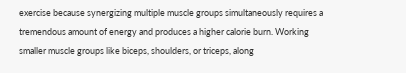exercise because synergizing multiple muscle groups simultaneously requires a tremendous amount of energy and produces a higher calorie burn. Working smaller muscle groups like biceps, shoulders, or triceps, along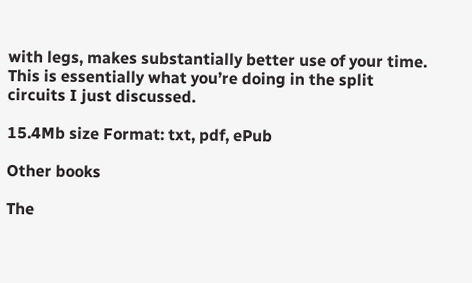with legs, makes substantially better use of your time. This is essentially what you’re doing in the split circuits I just discussed.

15.4Mb size Format: txt, pdf, ePub

Other books

The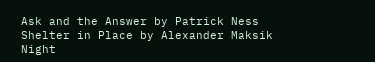Ask and the Answer by Patrick Ness
Shelter in Place by Alexander Maksik
Night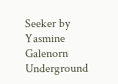Seeker by Yasmine Galenorn
Underground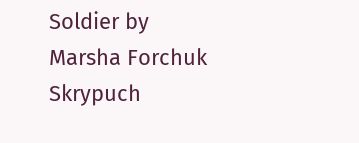Soldier by Marsha Forchuk Skrypuch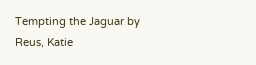Tempting the Jaguar by Reus, Katie